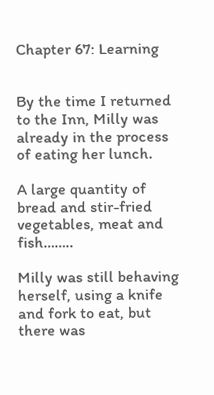Chapter 67: Learning


By the time I returned to the Inn, Milly was already in the process of eating her lunch.

A large quantity of bread and stir-fried vegetables, meat and fish……..

Milly was still behaving herself, using a knife and fork to eat, but there was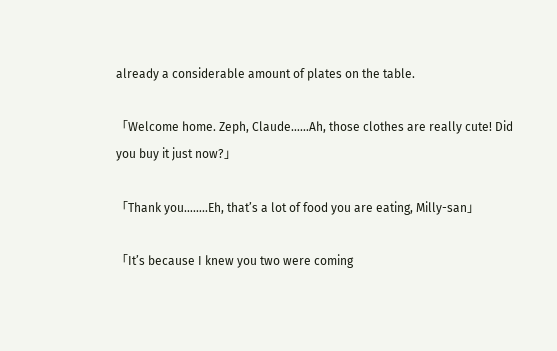already a considerable amount of plates on the table.

「Welcome home. Zeph, Claude……Ah, those clothes are really cute! Did you buy it just now?」

「Thank you……..Eh, that’s a lot of food you are eating, Milly-san」

「It’s because I knew you two were coming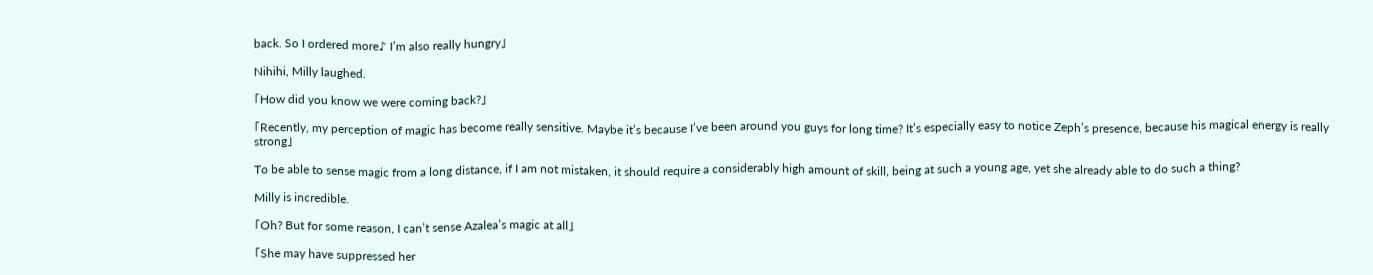back. So I ordered more♪ I’m also really hungry」

Nihihi, Milly laughed.

「How did you know we were coming back?」

「Recently, my perception of magic has become really sensitive. Maybe it’s because I’ve been around you guys for long time? It’s especially easy to notice Zeph’s presence, because his magical energy is really strong」

To be able to sense magic from a long distance, if I am not mistaken, it should require a considerably high amount of skill, being at such a young age, yet she already able to do such a thing?

Milly is incredible.

「Oh? But for some reason, I can’t sense Azalea’s magic at all」

「She may have suppressed her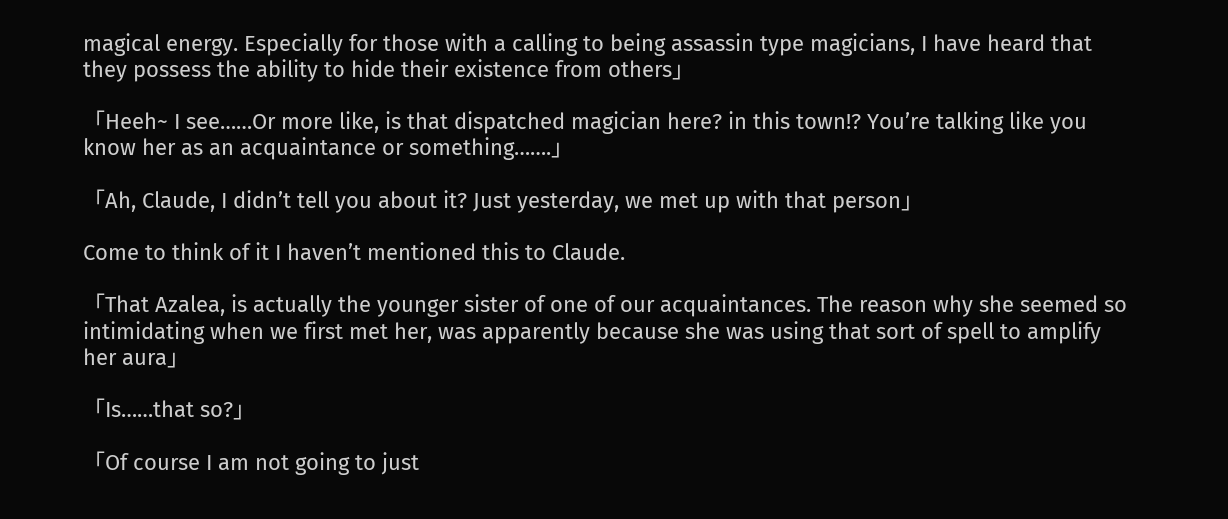magical energy. Especially for those with a calling to being assassin type magicians, I have heard that they possess the ability to hide their existence from others」

「Heeh~ I see……Or more like, is that dispatched magician here? in this town!? You’re talking like you know her as an acquaintance or something…….」

「Ah, Claude, I didn’t tell you about it? Just yesterday, we met up with that person」

Come to think of it I haven’t mentioned this to Claude.

「That Azalea, is actually the younger sister of one of our acquaintances. The reason why she seemed so intimidating when we first met her, was apparently because she was using that sort of spell to amplify her aura」

「Is……that so?」

「Of course I am not going to just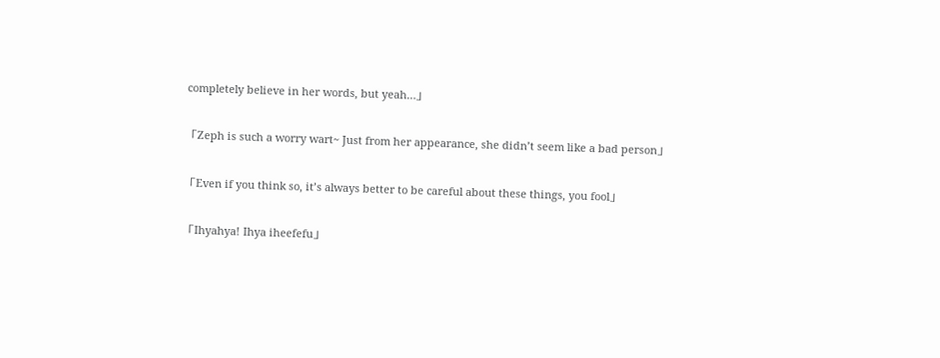completely believe in her words, but yeah…」

「Zeph is such a worry wart~ Just from her appearance, she didn’t seem like a bad person」

「Even if you think so, it’s always better to be careful about these things, you fool」

「Ihyahya! Ihya iheefefu」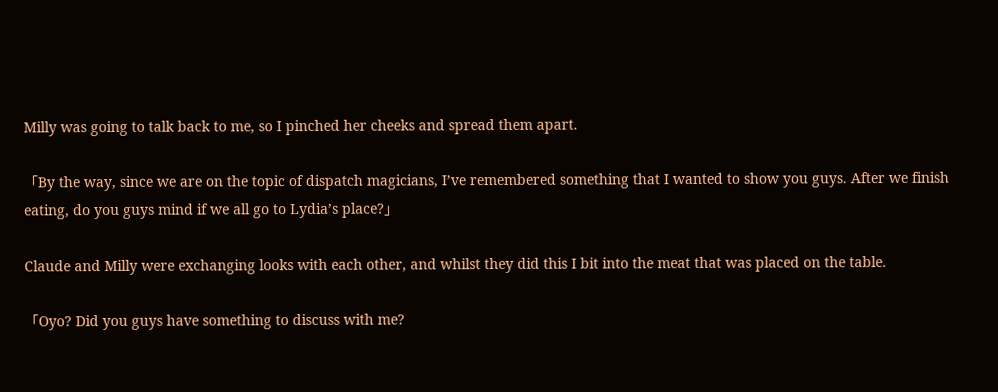Milly was going to talk back to me, so I pinched her cheeks and spread them apart.

「By the way, since we are on the topic of dispatch magicians, I’ve remembered something that I wanted to show you guys. After we finish eating, do you guys mind if we all go to Lydia’s place?」

Claude and Milly were exchanging looks with each other, and whilst they did this I bit into the meat that was placed on the table.

「Oyo? Did you guys have something to discuss with me?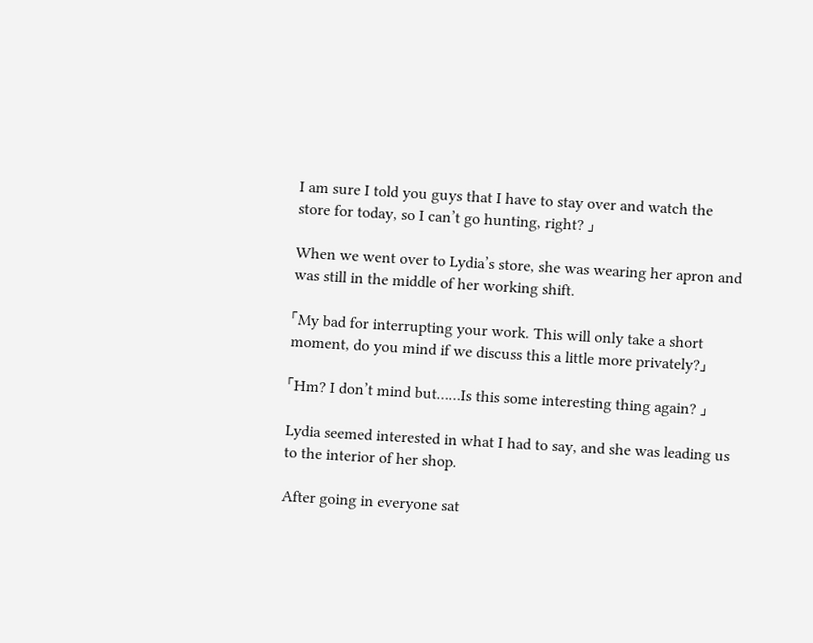I am sure I told you guys that I have to stay over and watch the store for today, so I can’t go hunting, right? 」

When we went over to Lydia’s store, she was wearing her apron and was still in the middle of her working shift.

「My bad for interrupting your work. This will only take a short moment, do you mind if we discuss this a little more privately?」

「Hm? I don’t mind but……Is this some interesting thing again? 」

Lydia seemed interested in what I had to say, and she was leading us to the interior of her shop.

After going in everyone sat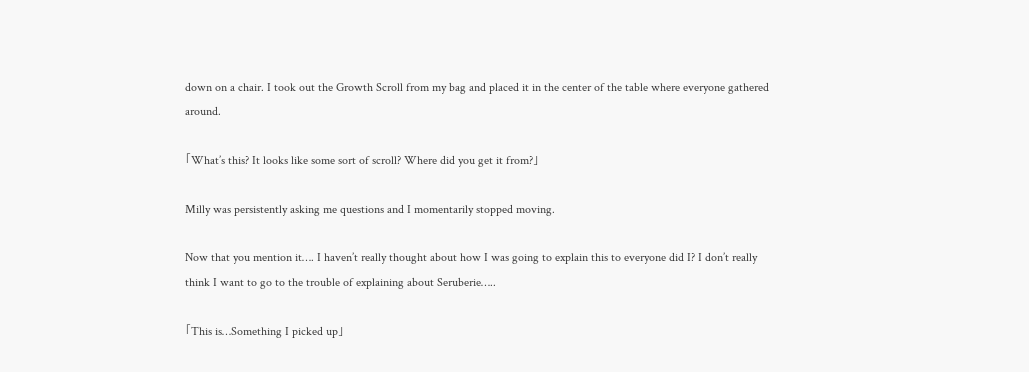down on a chair. I took out the Growth Scroll from my bag and placed it in the center of the table where everyone gathered around.

「What’s this? It looks like some sort of scroll? Where did you get it from?」

Milly was persistently asking me questions and I momentarily stopped moving.

Now that you mention it…. I haven’t really thought about how I was going to explain this to everyone did I? I don’t really think I want to go to the trouble of explaining about Seruberie…..

「This is…Something I picked up」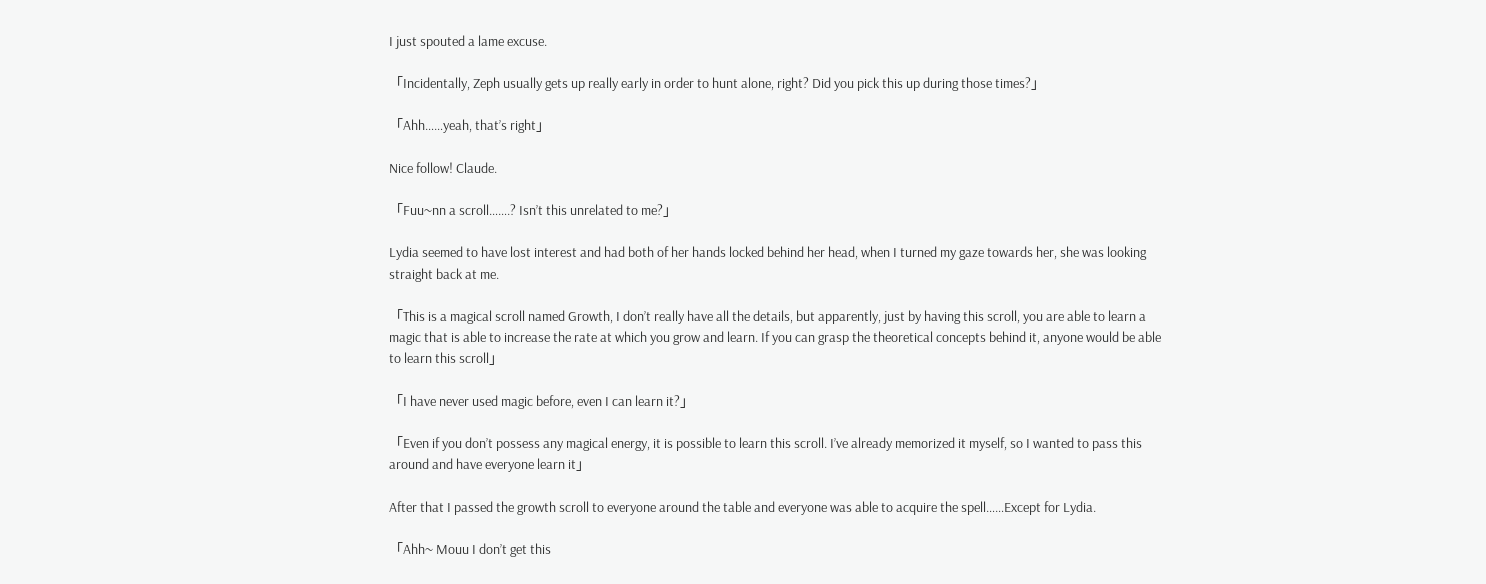I just spouted a lame excuse.

「Incidentally, Zeph usually gets up really early in order to hunt alone, right? Did you pick this up during those times?」

「Ahh……yeah, that’s right」

Nice follow! Claude.

「Fuu~nn a scroll…….? Isn’t this unrelated to me?」

Lydia seemed to have lost interest and had both of her hands locked behind her head, when I turned my gaze towards her, she was looking straight back at me.

「This is a magical scroll named Growth, I don’t really have all the details, but apparently, just by having this scroll, you are able to learn a magic that is able to increase the rate at which you grow and learn. If you can grasp the theoretical concepts behind it, anyone would be able to learn this scroll」

「I have never used magic before, even I can learn it?」

「Even if you don’t possess any magical energy, it is possible to learn this scroll. I’ve already memorized it myself, so I wanted to pass this around and have everyone learn it」

After that I passed the growth scroll to everyone around the table and everyone was able to acquire the spell……Except for Lydia.

「Ahh~ Mouu I don’t get this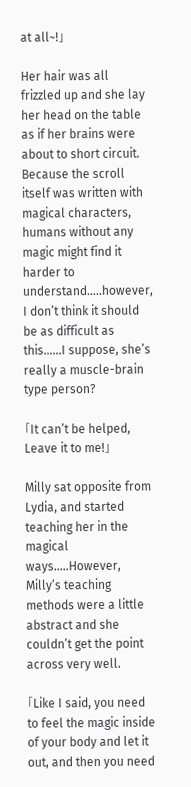at all~!」

Her hair was all frizzled up and she lay her head on the table as if her brains were about to short circuit. Because the scroll itself was written with magical characters, humans without any magic might find it harder to understand…..however, I don’t think it should be as difficult as this……I suppose, she’s really a muscle-brain type person?

「It can’t be helped, Leave it to me!」

Milly sat opposite from Lydia, and started teaching her in the magical ways…..However, Milly’s teaching methods were a little abstract and she couldn’t get the point across very well.

「Like I said, you need to feel the magic inside of your body and let it out, and then you need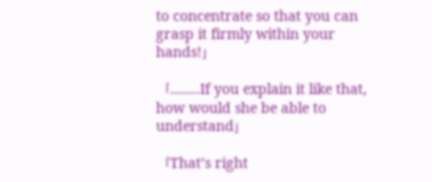to concentrate so that you can grasp it firmly within your hands!」

「……..If you explain it like that, how would she be able to understand」

「That’s right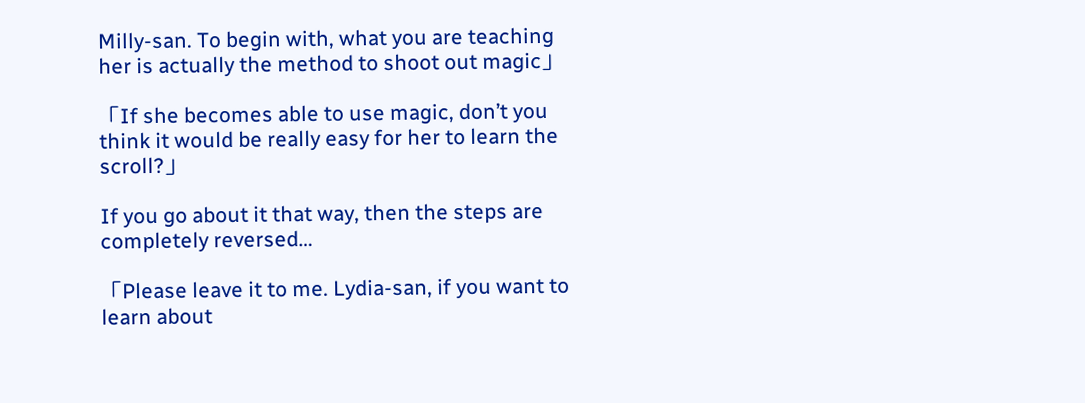Milly-san. To begin with, what you are teaching her is actually the method to shoot out magic」

「If she becomes able to use magic, don’t you think it would be really easy for her to learn the scroll?」

If you go about it that way, then the steps are completely reversed…

「Please leave it to me. Lydia-san, if you want to learn about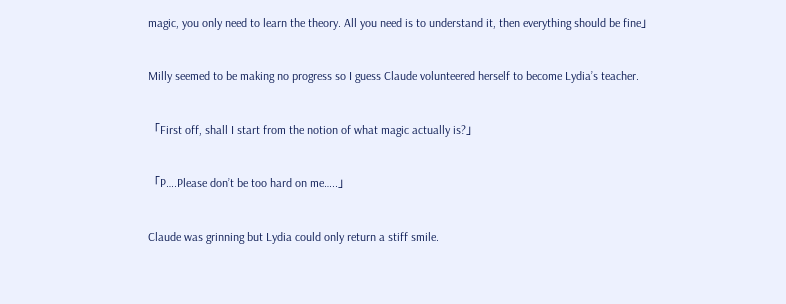magic, you only need to learn the theory. All you need is to understand it, then everything should be fine」

Milly seemed to be making no progress so I guess Claude volunteered herself to become Lydia’s teacher.

「First off, shall I start from the notion of what magic actually is?」

「P….Please don’t be too hard on me…..」

Claude was grinning but Lydia could only return a stiff smile.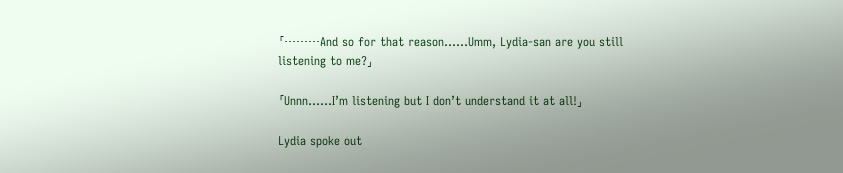「………And so for that reason……Umm, Lydia-san are you still listening to me?」

「Unnn……I’m listening but I don’t understand it at all!」

Lydia spoke out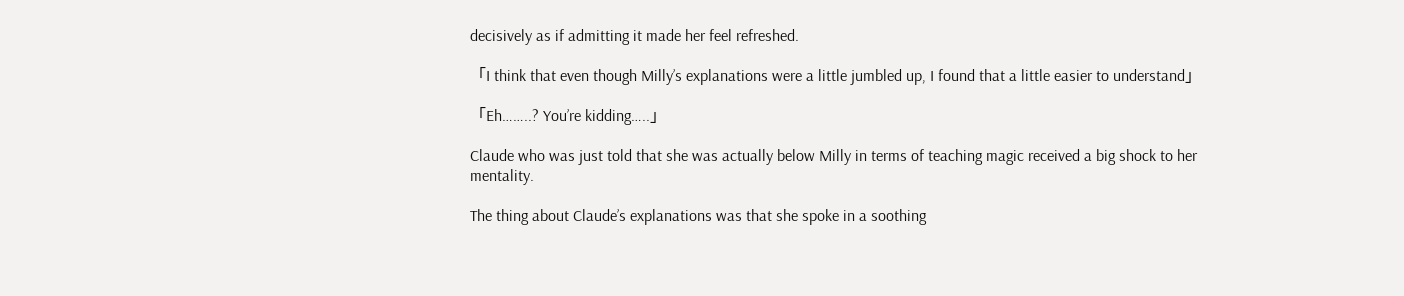decisively as if admitting it made her feel refreshed.

「I think that even though Milly’s explanations were a little jumbled up, I found that a little easier to understand」

「Eh……..? You’re kidding…..」

Claude who was just told that she was actually below Milly in terms of teaching magic received a big shock to her mentality.

The thing about Claude’s explanations was that she spoke in a soothing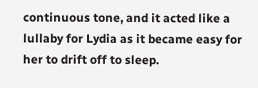continuous tone, and it acted like a lullaby for Lydia as it became easy for her to drift off to sleep.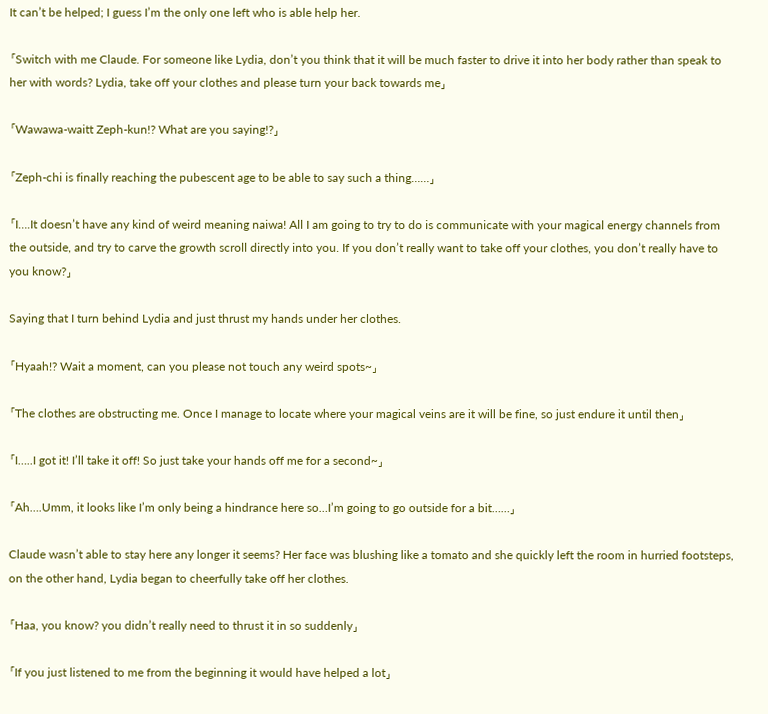It can’t be helped; I guess I’m the only one left who is able help her.

「Switch with me Claude. For someone like Lydia, don’t you think that it will be much faster to drive it into her body rather than speak to her with words? Lydia, take off your clothes and please turn your back towards me」

「Wawawa-waitt Zeph-kun!? What are you saying!?」

「Zeph-chi is finally reaching the pubescent age to be able to say such a thing……」

「I….It doesn’t have any kind of weird meaning naiwa! All I am going to try to do is communicate with your magical energy channels from the outside, and try to carve the growth scroll directly into you. If you don’t really want to take off your clothes, you don’t really have to you know?」

Saying that I turn behind Lydia and just thrust my hands under her clothes.

「Hyaah!? Wait a moment, can you please not touch any weird spots~」

「The clothes are obstructing me. Once I manage to locate where your magical veins are it will be fine, so just endure it until then」

「I…..I got it! I’ll take it off! So just take your hands off me for a second~」

「Ah….Umm, it looks like I’m only being a hindrance here so…I’m going to go outside for a bit……」

Claude wasn’t able to stay here any longer it seems? Her face was blushing like a tomato and she quickly left the room in hurried footsteps, on the other hand, Lydia began to cheerfully take off her clothes.

「Haa, you know? you didn’t really need to thrust it in so suddenly」

「If you just listened to me from the beginning it would have helped a lot」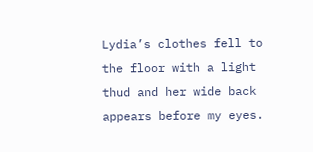Lydia’s clothes fell to the floor with a light thud and her wide back appears before my eyes.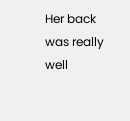Her back was really well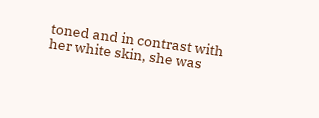toned and in contrast with her white skin, she was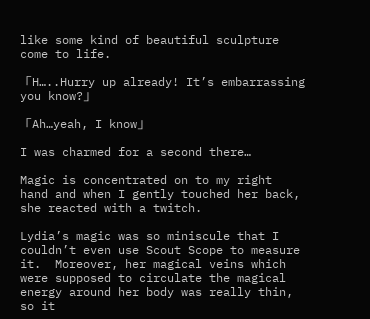like some kind of beautiful sculpture come to life.

「H…..Hurry up already! It’s embarrassing you know?」

「Ah…yeah, I know」

I was charmed for a second there…

Magic is concentrated on to my right hand and when I gently touched her back, she reacted with a twitch.

Lydia’s magic was so miniscule that I couldn’t even use Scout Scope to measure it.  Moreover, her magical veins which were supposed to circulate the magical energy around her body was really thin, so it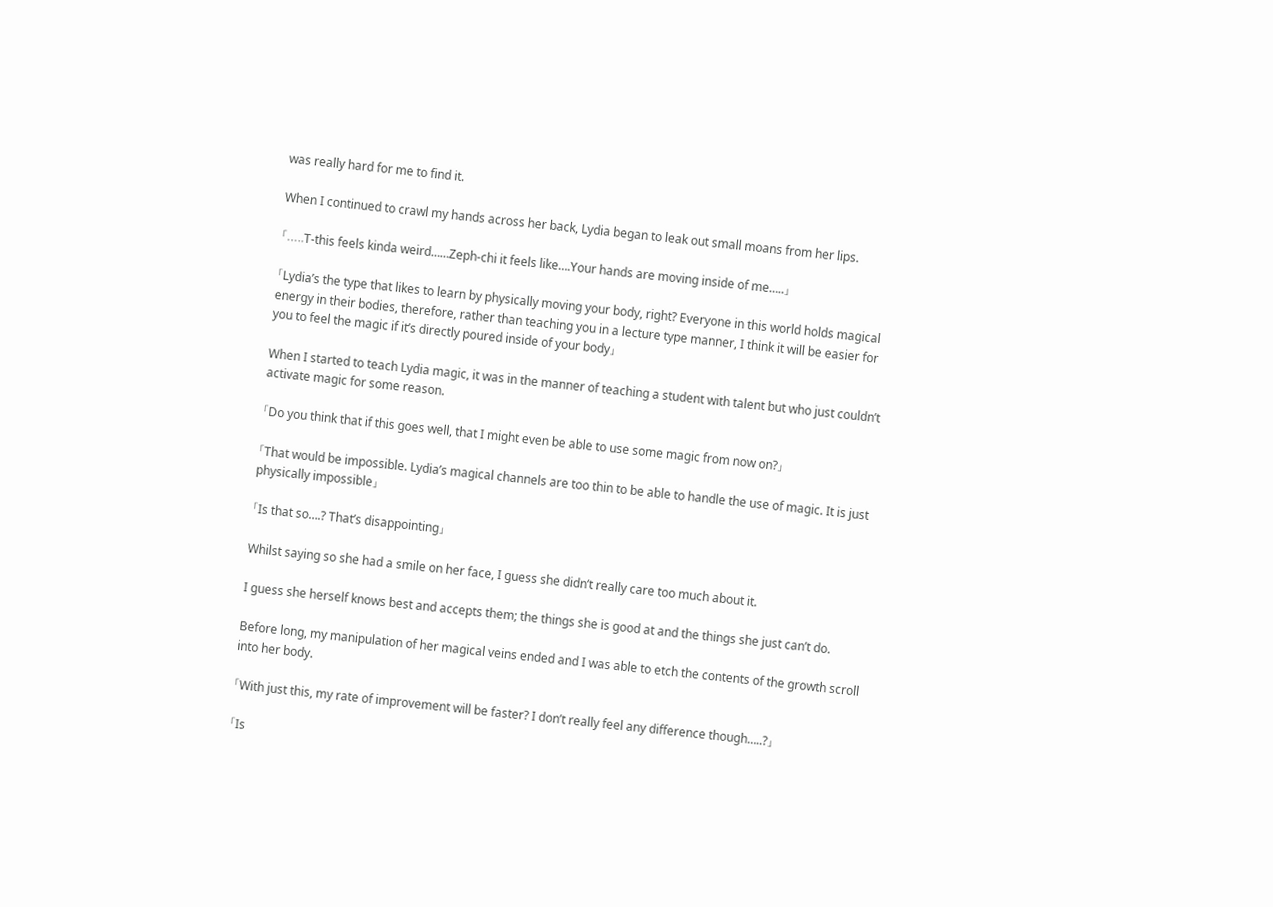was really hard for me to find it.

When I continued to crawl my hands across her back, Lydia began to leak out small moans from her lips.

「…..T-this feels kinda weird……Zeph-chi it feels like….Your hands are moving inside of me…..」

「Lydia’s the type that likes to learn by physically moving your body, right? Everyone in this world holds magical energy in their bodies, therefore, rather than teaching you in a lecture type manner, I think it will be easier for you to feel the magic if it’s directly poured inside of your body」

When I started to teach Lydia magic, it was in the manner of teaching a student with talent but who just couldn’t activate magic for some reason.

「Do you think that if this goes well, that I might even be able to use some magic from now on?」

「That would be impossible. Lydia’s magical channels are too thin to be able to handle the use of magic. It is just physically impossible」

「Is that so….? That’s disappointing」

Whilst saying so she had a smile on her face, I guess she didn’t really care too much about it.

I guess she herself knows best and accepts them; the things she is good at and the things she just can’t do.

Before long, my manipulation of her magical veins ended and I was able to etch the contents of the growth scroll into her body.

「With just this, my rate of improvement will be faster? I don’t really feel any difference though…..?」

「Is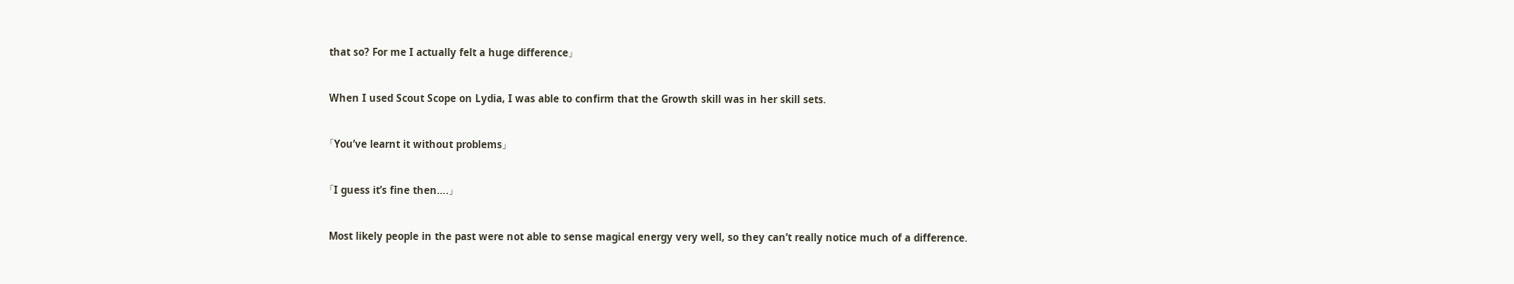that so? For me I actually felt a huge difference」

When I used Scout Scope on Lydia, I was able to confirm that the Growth skill was in her skill sets.

「You’ve learnt it without problems」

「I guess it’s fine then….」

Most likely people in the past were not able to sense magical energy very well, so they can’t really notice much of a difference.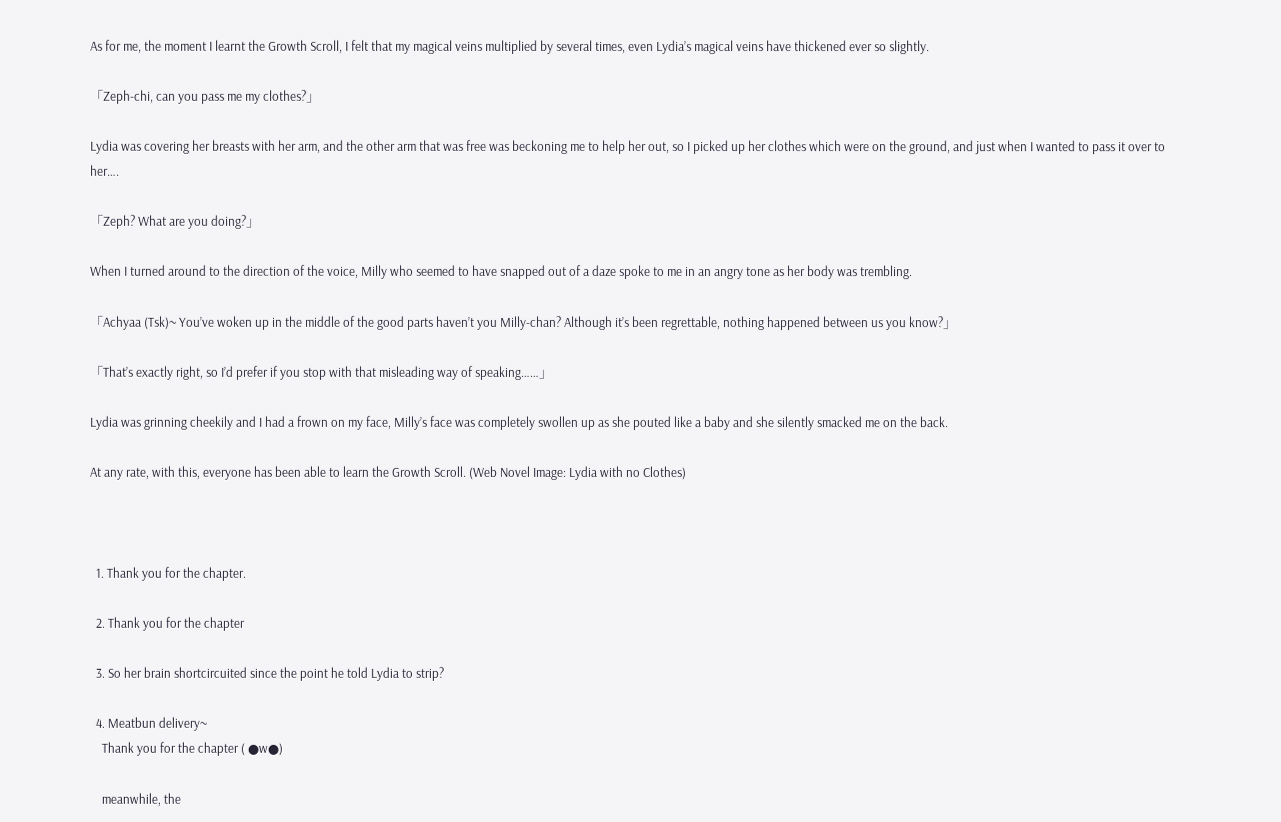As for me, the moment I learnt the Growth Scroll, I felt that my magical veins multiplied by several times, even Lydia’s magical veins have thickened ever so slightly.

「Zeph-chi, can you pass me my clothes?」

Lydia was covering her breasts with her arm, and the other arm that was free was beckoning me to help her out, so I picked up her clothes which were on the ground, and just when I wanted to pass it over to her….

「Zeph? What are you doing?」

When I turned around to the direction of the voice, Milly who seemed to have snapped out of a daze spoke to me in an angry tone as her body was trembling.

「Achyaa (Tsk)~ You’ve woken up in the middle of the good parts haven’t you Milly-chan? Although it’s been regrettable, nothing happened between us you know?」

「That’s exactly right, so I’d prefer if you stop with that misleading way of speaking……」

Lydia was grinning cheekily and I had a frown on my face, Milly’s face was completely swollen up as she pouted like a baby and she silently smacked me on the back.

At any rate, with this, everyone has been able to learn the Growth Scroll. (Web Novel Image: Lydia with no Clothes)



  1. Thank you for the chapter.

  2. Thank you for the chapter

  3. So her brain shortcircuited since the point he told Lydia to strip?

  4. Meatbun delivery~
    Thank you for the chapter ( ●w●)

    meanwhile, the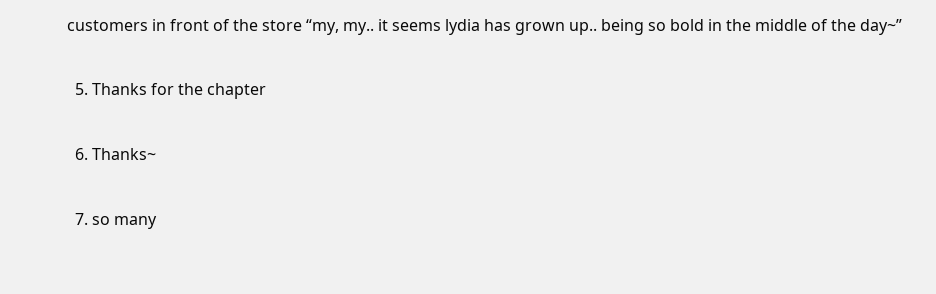customers in front of the store “my, my.. it seems lydia has grown up.. being so bold in the middle of the day~”

  5. Thanks for the chapter

  6. Thanks~

  7. so many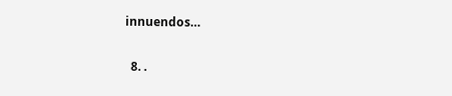innuendos…

  8. .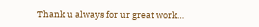Thank u always for ur great work…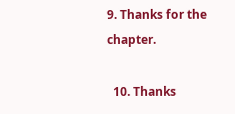9. Thanks for the chapter.

  10. Thanks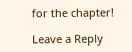for the chapter!

Leave a Reply